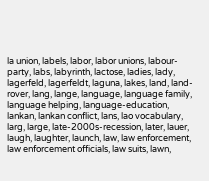la union, labels, labor, labor unions, labour-party, labs, labyrinth, lactose, ladies, lady, lagerfeld, lagerfeldt, laguna, lakes, land, land-rover, lang, lange, language, language family, language helping, language-education, lankan, lankan conflict, lans, lao vocabulary, larg, large, late-2000s-recession, later, lauer, laugh, laughter, launch, law, law enforcement, law enforcement officials, law suits, lawn,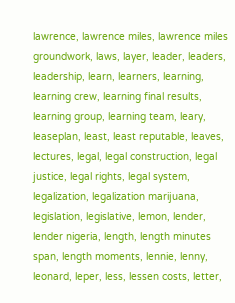lawrence, lawrence miles, lawrence miles groundwork, laws, layer, leader, leaders, leadership, learn, learners, learning, learning crew, learning final results, learning group, learning team, leary, leaseplan, least, least reputable, leaves, lectures, legal, legal construction, legal justice, legal rights, legal system, legalization, legalization marijuana, legislation, legislative, lemon, lender, lender nigeria, length, length minutes span, length moments, lennie, lenny, leonard, leper, less, lessen costs, letter,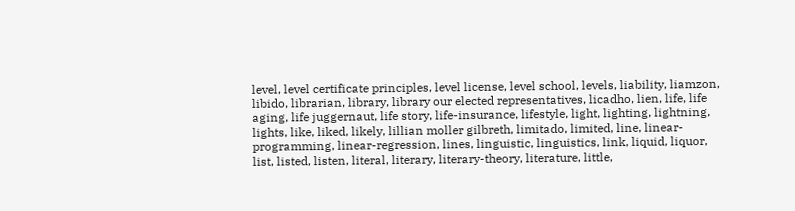level, level certificate principles, level license, level school, levels, liability, liamzon, libido, librarian, library, library our elected representatives, licadho, lien, life, life aging, life juggernaut, life story, life-insurance, lifestyle, light, lighting, lightning, lights, like, liked, likely, lillian moller gilbreth, limitado, limited, line, linear-programming, linear-regression, lines, linguistic, linguistics, link, liquid, liquor, list, listed, listen, literal, literary, literary-theory, literature, little,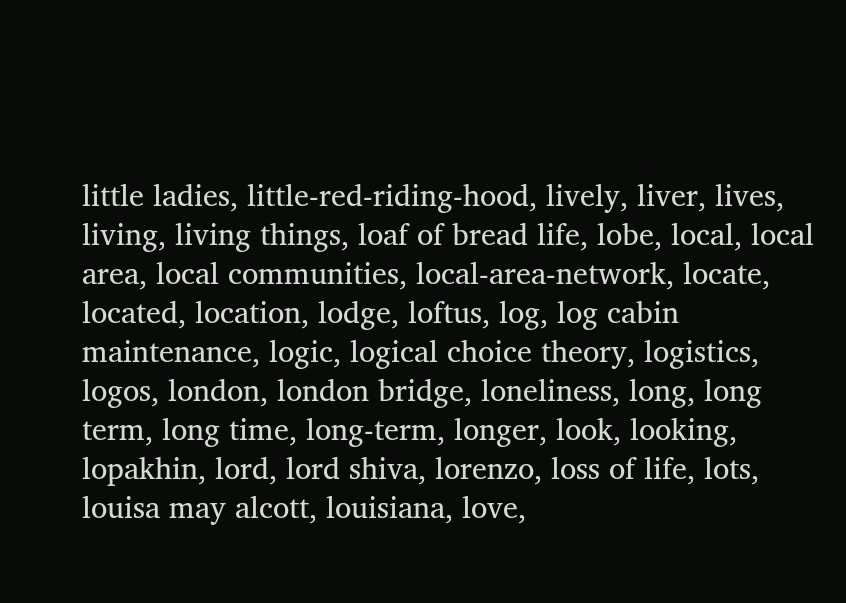little ladies, little-red-riding-hood, lively, liver, lives, living, living things, loaf of bread life, lobe, local, local area, local communities, local-area-network, locate, located, location, lodge, loftus, log, log cabin maintenance, logic, logical choice theory, logistics, logos, london, london bridge, loneliness, long, long term, long time, long-term, longer, look, looking, lopakhin, lord, lord shiva, lorenzo, loss of life, lots, louisa may alcott, louisiana, love,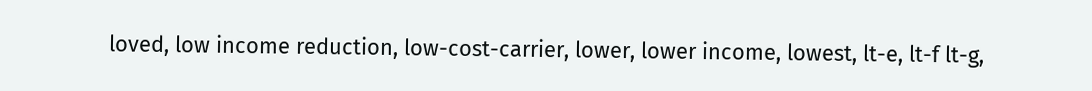loved, low income reduction, low-cost-carrier, lower, lower income, lowest, lt-e, lt-f lt-g,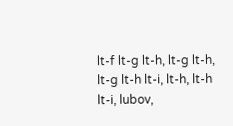lt-f lt-g lt-h, lt-g lt-h, lt-g lt-h lt-i, lt-h, lt-h lt-i, lubov,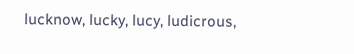lucknow, lucky, lucy, ludicrous,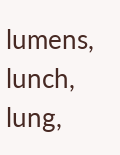lumens, lunch, lung,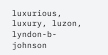luxurious, luxury, luzon, lyndon-b-johnson